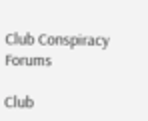Club Conspiracy Forums

Club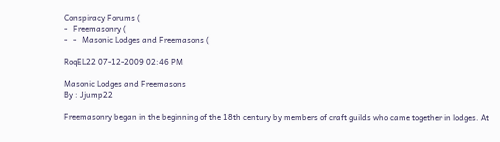Conspiracy Forums (
-   Freemasonry (
-   -   Masonic Lodges and Freemasons (

RoqEL22 07-12-2009 02:46 PM

Masonic Lodges and Freemasons
By : Jjump22

Freemasonry began in the beginning of the 18th century by members of craft guilds who came together in lodges. At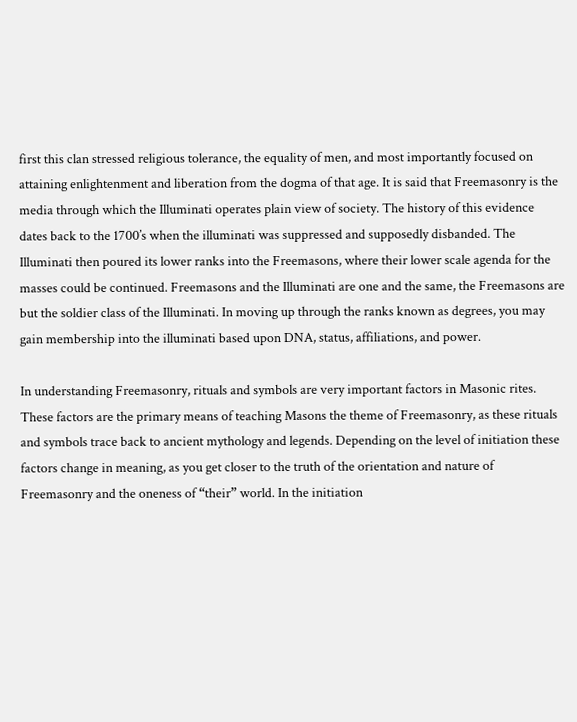first this clan stressed religious tolerance, the equality of men, and most importantly focused on attaining enlightenment and liberation from the dogma of that age. It is said that Freemasonry is the media through which the Illuminati operates plain view of society. The history of this evidence dates back to the 1700’s when the illuminati was suppressed and supposedly disbanded. The Illuminati then poured its lower ranks into the Freemasons, where their lower scale agenda for the masses could be continued. Freemasons and the Illuminati are one and the same, the Freemasons are but the soldier class of the Illuminati. In moving up through the ranks known as degrees, you may gain membership into the illuminati based upon DNA, status, affiliations, and power.

In understanding Freemasonry, rituals and symbols are very important factors in Masonic rites. These factors are the primary means of teaching Masons the theme of Freemasonry, as these rituals and symbols trace back to ancient mythology and legends. Depending on the level of initiation these factors change in meaning, as you get closer to the truth of the orientation and nature of Freemasonry and the oneness of “their” world. In the initiation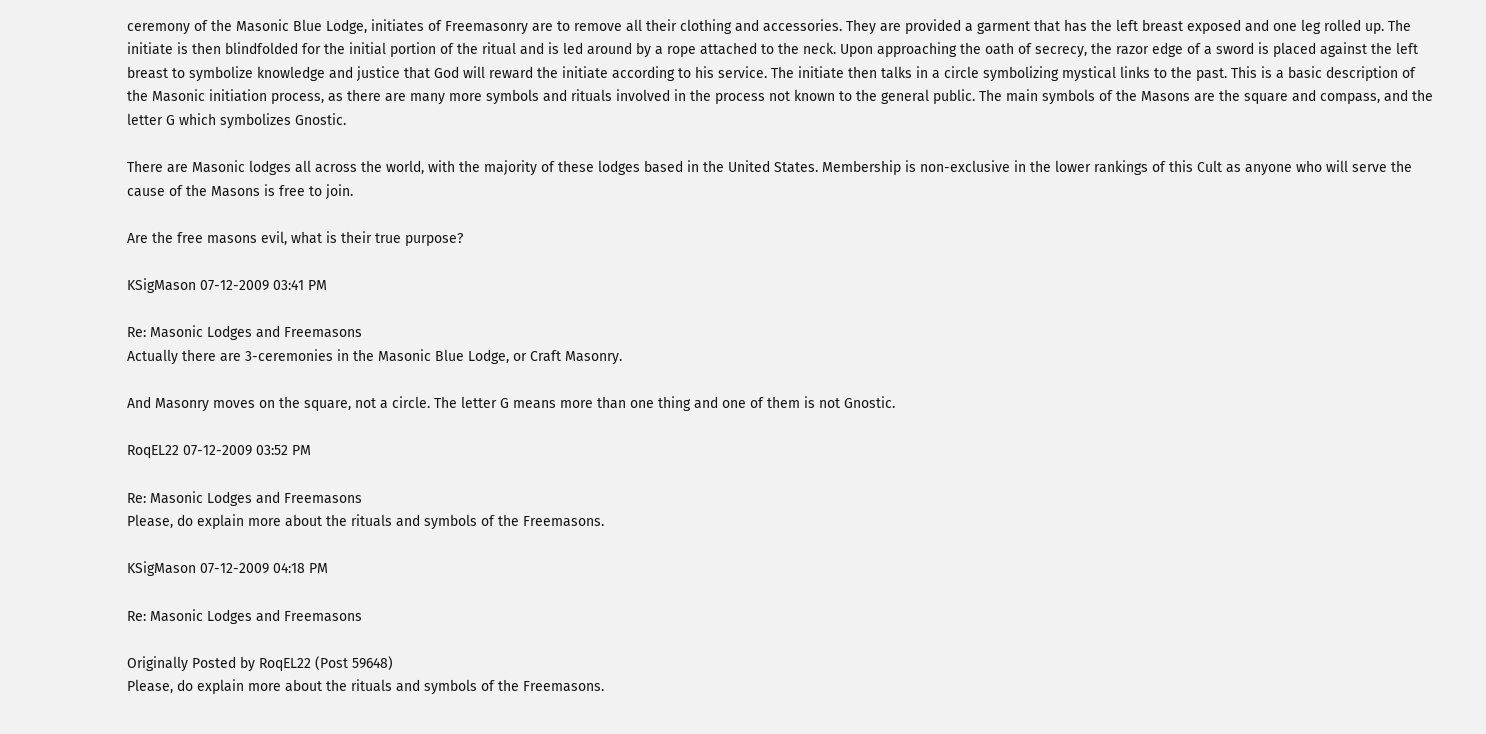ceremony of the Masonic Blue Lodge, initiates of Freemasonry are to remove all their clothing and accessories. They are provided a garment that has the left breast exposed and one leg rolled up. The initiate is then blindfolded for the initial portion of the ritual and is led around by a rope attached to the neck. Upon approaching the oath of secrecy, the razor edge of a sword is placed against the left breast to symbolize knowledge and justice that God will reward the initiate according to his service. The initiate then talks in a circle symbolizing mystical links to the past. This is a basic description of the Masonic initiation process, as there are many more symbols and rituals involved in the process not known to the general public. The main symbols of the Masons are the square and compass, and the letter G which symbolizes Gnostic.

There are Masonic lodges all across the world, with the majority of these lodges based in the United States. Membership is non-exclusive in the lower rankings of this Cult as anyone who will serve the cause of the Masons is free to join.

Are the free masons evil, what is their true purpose?

KSigMason 07-12-2009 03:41 PM

Re: Masonic Lodges and Freemasons
Actually there are 3-ceremonies in the Masonic Blue Lodge, or Craft Masonry.

And Masonry moves on the square, not a circle. The letter G means more than one thing and one of them is not Gnostic.

RoqEL22 07-12-2009 03:52 PM

Re: Masonic Lodges and Freemasons
Please, do explain more about the rituals and symbols of the Freemasons.

KSigMason 07-12-2009 04:18 PM

Re: Masonic Lodges and Freemasons

Originally Posted by RoqEL22 (Post 59648)
Please, do explain more about the rituals and symbols of the Freemasons.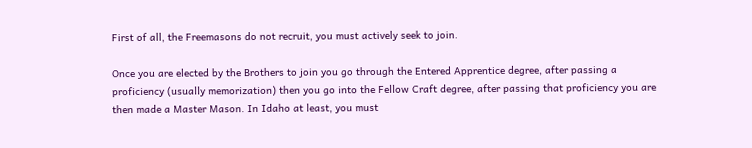First of all, the Freemasons do not recruit, you must actively seek to join.

Once you are elected by the Brothers to join you go through the Entered Apprentice degree, after passing a proficiency (usually memorization) then you go into the Fellow Craft degree, after passing that proficiency you are then made a Master Mason. In Idaho at least, you must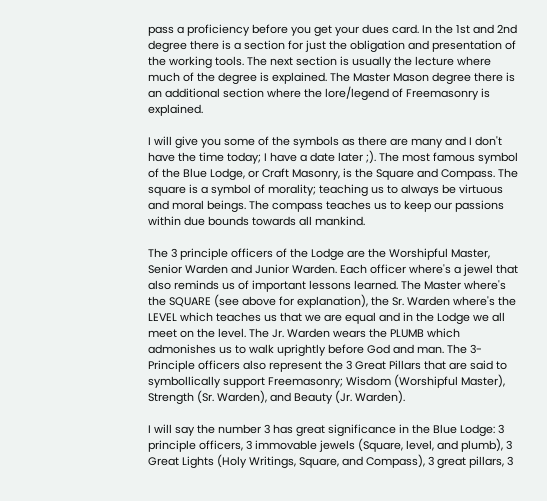pass a proficiency before you get your dues card. In the 1st and 2nd degree there is a section for just the obligation and presentation of the working tools. The next section is usually the lecture where much of the degree is explained. The Master Mason degree there is an additional section where the lore/legend of Freemasonry is explained.

I will give you some of the symbols as there are many and I don't have the time today; I have a date later ;). The most famous symbol of the Blue Lodge, or Craft Masonry, is the Square and Compass. The square is a symbol of morality; teaching us to always be virtuous and moral beings. The compass teaches us to keep our passions within due bounds towards all mankind.

The 3 principle officers of the Lodge are the Worshipful Master, Senior Warden and Junior Warden. Each officer where's a jewel that also reminds us of important lessons learned. The Master where's the SQUARE (see above for explanation), the Sr. Warden where's the LEVEL which teaches us that we are equal and in the Lodge we all meet on the level. The Jr. Warden wears the PLUMB which admonishes us to walk uprightly before God and man. The 3-Principle officers also represent the 3 Great Pillars that are said to symbollically support Freemasonry; Wisdom (Worshipful Master), Strength (Sr. Warden), and Beauty (Jr. Warden).

I will say the number 3 has great significance in the Blue Lodge: 3 principle officers, 3 immovable jewels (Square, level, and plumb), 3 Great Lights (Holy Writings, Square, and Compass), 3 great pillars, 3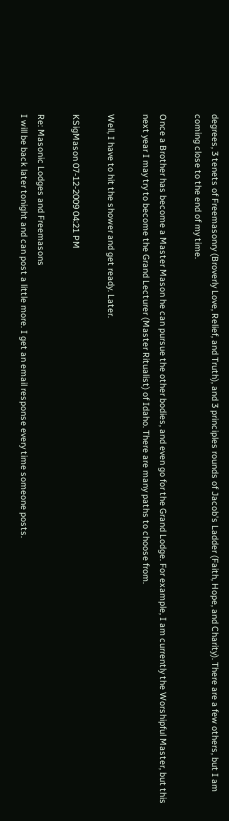degrees, 3 tenets of Freemasonry (Broverly Love, Relief, and Truth), and 3 principles rounds of Jacob's Ladder (Faith, Hope, and Charity). There are a few others, but I am coming close to the end of my time.

Once a Brother has become a Master Mason he can pursue the other bodies, and even go for the Grand Lodge. For example, I am currently the Worshipful Master, but this next year I may try to become the Grand Lecturer (Master Ritualist) of Idaho. There are many paths to choose from.

Well, I have to hit the shower and get ready. Later.

KSigMason 07-12-2009 04:21 PM

Re: Masonic Lodges and Freemasons
I will be back later tonight and can post a little more. I get an email response every time someone posts.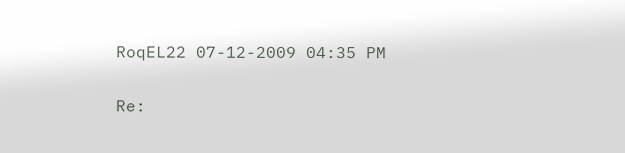RoqEL22 07-12-2009 04:35 PM

Re: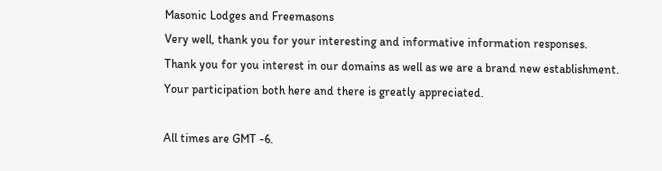Masonic Lodges and Freemasons
Very well, thank you for your interesting and informative information responses. Thank you for you interest in our domains as well as we are a brand new establishment. Your participation both here and there is greatly appreciated.

All times are GMT -6.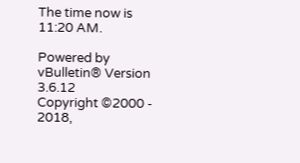The time now is 11:20 AM.

Powered by vBulletin® Version 3.6.12
Copyright ©2000 - 2018,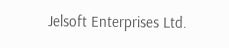Jelsoft Enterprises Ltd.